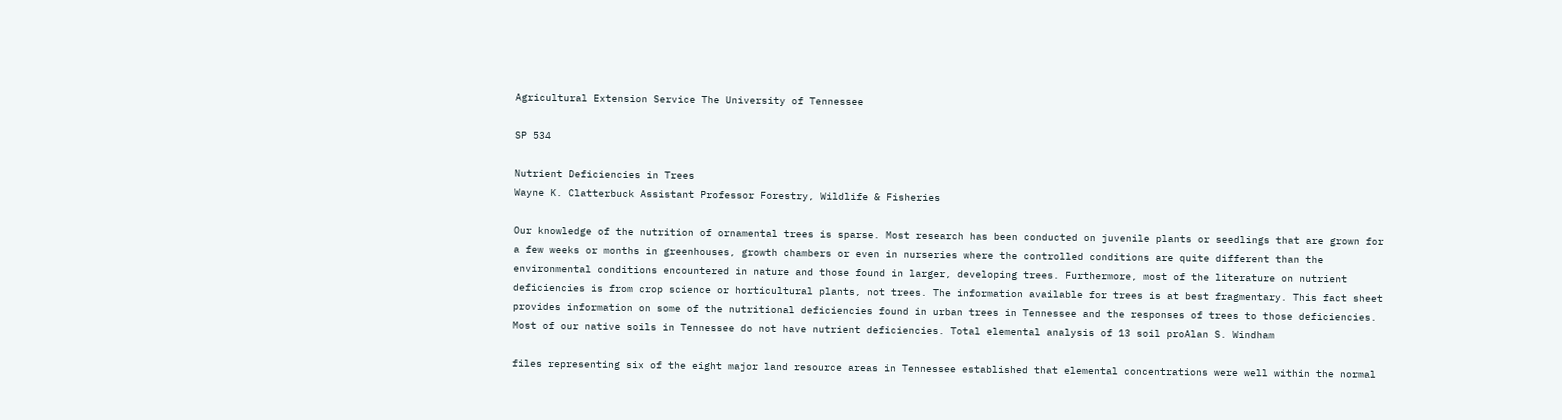Agricultural Extension Service The University of Tennessee

SP 534

Nutrient Deficiencies in Trees
Wayne K. Clatterbuck Assistant Professor Forestry, Wildlife & Fisheries

Our knowledge of the nutrition of ornamental trees is sparse. Most research has been conducted on juvenile plants or seedlings that are grown for a few weeks or months in greenhouses, growth chambers or even in nurseries where the controlled conditions are quite different than the environmental conditions encountered in nature and those found in larger, developing trees. Furthermore, most of the literature on nutrient deficiencies is from crop science or horticultural plants, not trees. The information available for trees is at best fragmentary. This fact sheet provides information on some of the nutritional deficiencies found in urban trees in Tennessee and the responses of trees to those deficiencies. Most of our native soils in Tennessee do not have nutrient deficiencies. Total elemental analysis of 13 soil proAlan S. Windham

files representing six of the eight major land resource areas in Tennessee established that elemental concentrations were well within the normal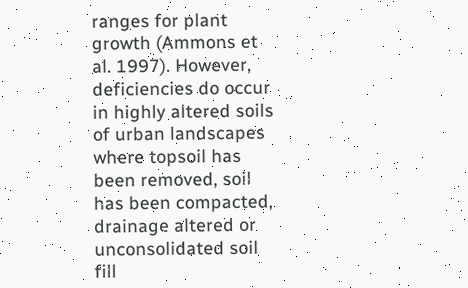ranges for plant growth (Ammons et al. 1997). However, deficiencies do occur in highly altered soils of urban landscapes where topsoil has been removed, soil has been compacted, drainage altered or unconsolidated soil fill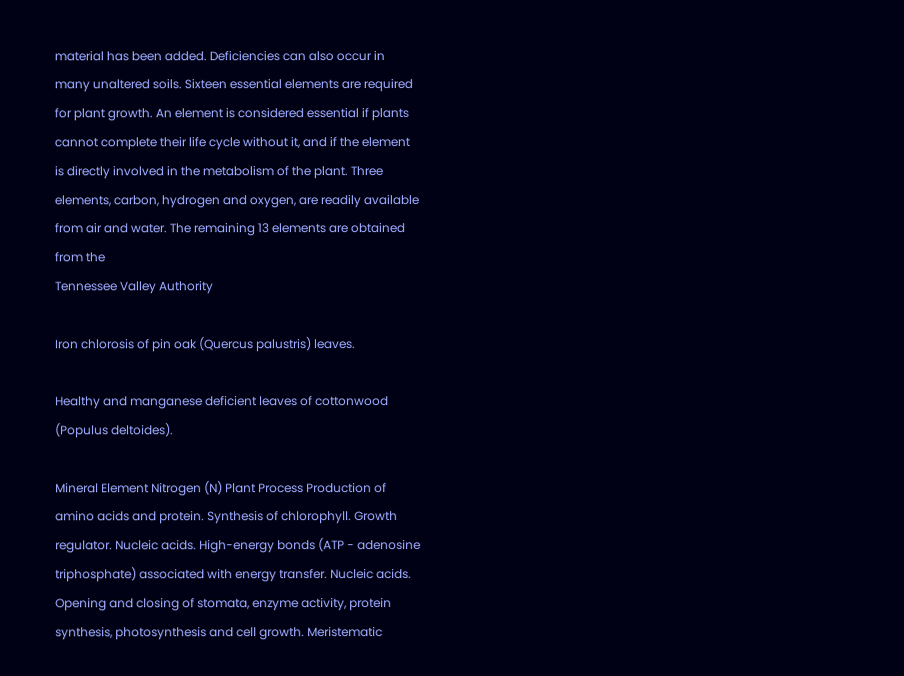material has been added. Deficiencies can also occur in many unaltered soils. Sixteen essential elements are required for plant growth. An element is considered essential if plants cannot complete their life cycle without it, and if the element is directly involved in the metabolism of the plant. Three elements, carbon, hydrogen and oxygen, are readily available from air and water. The remaining 13 elements are obtained from the
Tennessee Valley Authority

Iron chlorosis of pin oak (Quercus palustris) leaves.

Healthy and manganese deficient leaves of cottonwood (Populus deltoides).

Mineral Element Nitrogen (N) Plant Process Production of amino acids and protein. Synthesis of chlorophyll. Growth regulator. Nucleic acids. High-energy bonds (ATP - adenosine triphosphate) associated with energy transfer. Nucleic acids. Opening and closing of stomata, enzyme activity, protein synthesis, photosynthesis and cell growth. Meristematic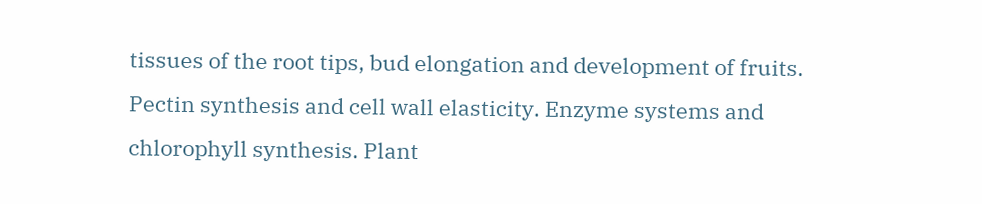tissues of the root tips, bud elongation and development of fruits. Pectin synthesis and cell wall elasticity. Enzyme systems and chlorophyll synthesis. Plant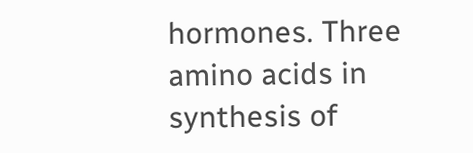hormones. Three amino acids in synthesis of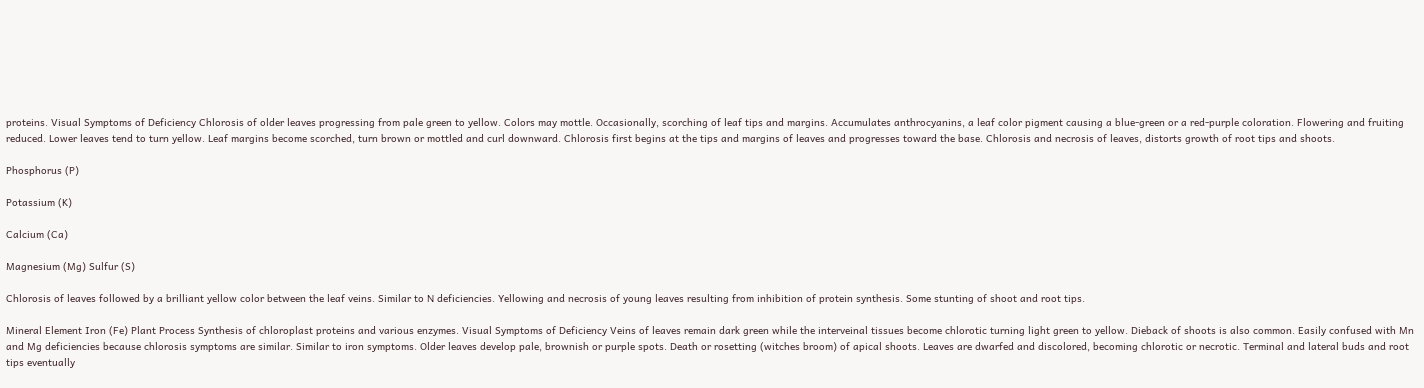proteins. Visual Symptoms of Deficiency Chlorosis of older leaves progressing from pale green to yellow. Colors may mottle. Occasionally, scorching of leaf tips and margins. Accumulates anthrocyanins, a leaf color pigment causing a blue-green or a red-purple coloration. Flowering and fruiting reduced. Lower leaves tend to turn yellow. Leaf margins become scorched, turn brown or mottled and curl downward. Chlorosis first begins at the tips and margins of leaves and progresses toward the base. Chlorosis and necrosis of leaves, distorts growth of root tips and shoots.

Phosphorus (P)

Potassium (K)

Calcium (Ca)

Magnesium (Mg) Sulfur (S)

Chlorosis of leaves followed by a brilliant yellow color between the leaf veins. Similar to N deficiencies. Yellowing and necrosis of young leaves resulting from inhibition of protein synthesis. Some stunting of shoot and root tips.

Mineral Element Iron (Fe) Plant Process Synthesis of chloroplast proteins and various enzymes. Visual Symptoms of Deficiency Veins of leaves remain dark green while the interveinal tissues become chlorotic turning light green to yellow. Dieback of shoots is also common. Easily confused with Mn and Mg deficiencies because chlorosis symptoms are similar. Similar to iron symptoms. Older leaves develop pale, brownish or purple spots. Death or rosetting (witches broom) of apical shoots. Leaves are dwarfed and discolored, becoming chlorotic or necrotic. Terminal and lateral buds and root tips eventually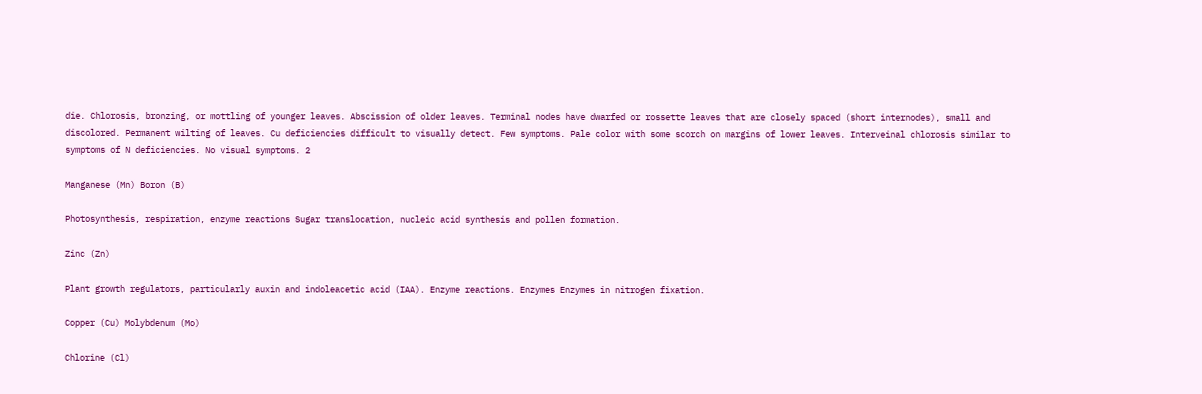die. Chlorosis, bronzing, or mottling of younger leaves. Abscission of older leaves. Terminal nodes have dwarfed or rossette leaves that are closely spaced (short internodes), small and discolored. Permanent wilting of leaves. Cu deficiencies difficult to visually detect. Few symptoms. Pale color with some scorch on margins of lower leaves. Interveinal chlorosis similar to symptoms of N deficiencies. No visual symptoms. 2

Manganese (Mn) Boron (B)

Photosynthesis, respiration, enzyme reactions Sugar translocation, nucleic acid synthesis and pollen formation.

Zinc (Zn)

Plant growth regulators, particularly auxin and indoleacetic acid (IAA). Enzyme reactions. Enzymes Enzymes in nitrogen fixation.

Copper (Cu) Molybdenum (Mo)

Chlorine (Cl)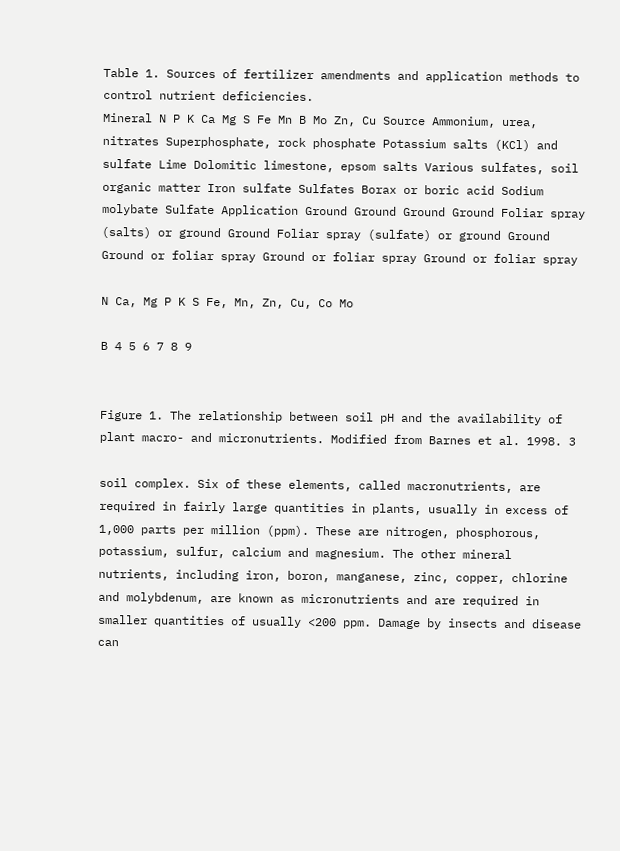Table 1. Sources of fertilizer amendments and application methods to control nutrient deficiencies.
Mineral N P K Ca Mg S Fe Mn B Mo Zn, Cu Source Ammonium, urea, nitrates Superphosphate, rock phosphate Potassium salts (KCl) and sulfate Lime Dolomitic limestone, epsom salts Various sulfates, soil organic matter Iron sulfate Sulfates Borax or boric acid Sodium molybate Sulfate Application Ground Ground Ground Ground Foliar spray (salts) or ground Ground Foliar spray (sulfate) or ground Ground Ground or foliar spray Ground or foliar spray Ground or foliar spray

N Ca, Mg P K S Fe, Mn, Zn, Cu, Co Mo

B 4 5 6 7 8 9


Figure 1. The relationship between soil pH and the availability of plant macro- and micronutrients. Modified from Barnes et al. 1998. 3

soil complex. Six of these elements, called macronutrients, are required in fairly large quantities in plants, usually in excess of 1,000 parts per million (ppm). These are nitrogen, phosphorous, potassium, sulfur, calcium and magnesium. The other mineral nutrients, including iron, boron, manganese, zinc, copper, chlorine and molybdenum, are known as micronutrients and are required in smaller quantities of usually <200 ppm. Damage by insects and disease can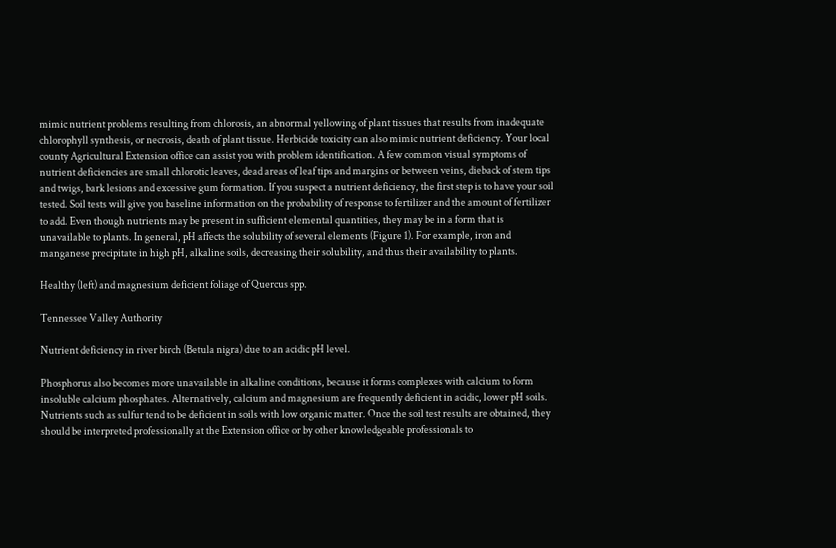mimic nutrient problems resulting from chlorosis, an abnormal yellowing of plant tissues that results from inadequate chlorophyll synthesis, or necrosis, death of plant tissue. Herbicide toxicity can also mimic nutrient deficiency. Your local county Agricultural Extension office can assist you with problem identification. A few common visual symptoms of nutrient deficiencies are small chlorotic leaves, dead areas of leaf tips and margins or between veins, dieback of stem tips and twigs, bark lesions and excessive gum formation. If you suspect a nutrient deficiency, the first step is to have your soil tested. Soil tests will give you baseline information on the probability of response to fertilizer and the amount of fertilizer to add. Even though nutrients may be present in sufficient elemental quantities, they may be in a form that is unavailable to plants. In general, pH affects the solubility of several elements (Figure 1). For example, iron and manganese precipitate in high pH, alkaline soils, decreasing their solubility, and thus their availability to plants.

Healthy (left) and magnesium deficient foliage of Quercus spp.

Tennessee Valley Authority

Nutrient deficiency in river birch (Betula nigra) due to an acidic pH level.

Phosphorus also becomes more unavailable in alkaline conditions, because it forms complexes with calcium to form insoluble calcium phosphates. Alternatively, calcium and magnesium are frequently deficient in acidic, lower pH soils. Nutrients such as sulfur tend to be deficient in soils with low organic matter. Once the soil test results are obtained, they should be interpreted professionally at the Extension office or by other knowledgeable professionals to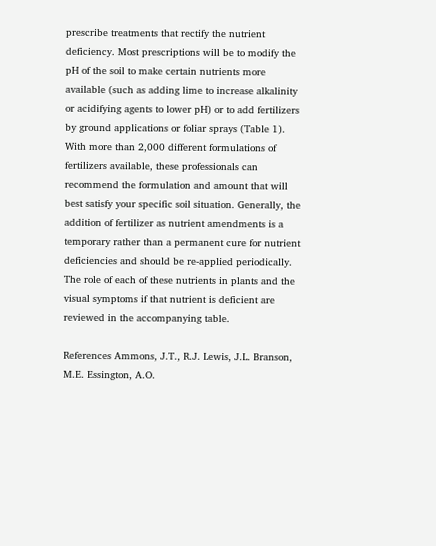prescribe treatments that rectify the nutrient deficiency. Most prescriptions will be to modify the pH of the soil to make certain nutrients more available (such as adding lime to increase alkalinity or acidifying agents to lower pH) or to add fertilizers by ground applications or foliar sprays (Table 1). With more than 2,000 different formulations of fertilizers available, these professionals can recommend the formulation and amount that will best satisfy your specific soil situation. Generally, the addition of fertilizer as nutrient amendments is a temporary rather than a permanent cure for nutrient deficiencies and should be re-applied periodically. The role of each of these nutrients in plants and the visual symptoms if that nutrient is deficient are reviewed in the accompanying table.

References Ammons, J.T., R.J. Lewis, J.L. Branson, M.E. Essington, A.O.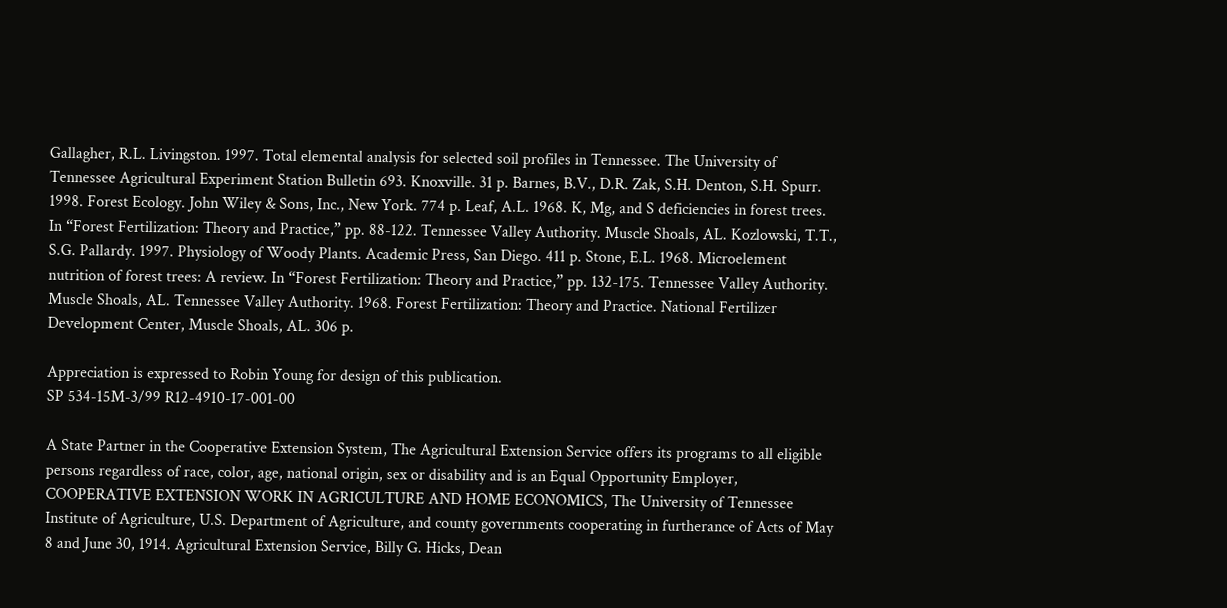Gallagher, R.L. Livingston. 1997. Total elemental analysis for selected soil profiles in Tennessee. The University of Tennessee Agricultural Experiment Station Bulletin 693. Knoxville. 31 p. Barnes, B.V., D.R. Zak, S.H. Denton, S.H. Spurr. 1998. Forest Ecology. John Wiley & Sons, Inc., New York. 774 p. Leaf, A.L. 1968. K, Mg, and S deficiencies in forest trees. In “Forest Fertilization: Theory and Practice,” pp. 88-122. Tennessee Valley Authority. Muscle Shoals, AL. Kozlowski, T.T., S.G. Pallardy. 1997. Physiology of Woody Plants. Academic Press, San Diego. 411 p. Stone, E.L. 1968. Microelement nutrition of forest trees: A review. In “Forest Fertilization: Theory and Practice,” pp. 132-175. Tennessee Valley Authority. Muscle Shoals, AL. Tennessee Valley Authority. 1968. Forest Fertilization: Theory and Practice. National Fertilizer Development Center, Muscle Shoals, AL. 306 p.

Appreciation is expressed to Robin Young for design of this publication.
SP 534-15M-3/99 R12-4910-17-001-00

A State Partner in the Cooperative Extension System, The Agricultural Extension Service offers its programs to all eligible persons regardless of race, color, age, national origin, sex or disability and is an Equal Opportunity Employer, COOPERATIVE EXTENSION WORK IN AGRICULTURE AND HOME ECONOMICS, The University of Tennessee Institute of Agriculture, U.S. Department of Agriculture, and county governments cooperating in furtherance of Acts of May 8 and June 30, 1914. Agricultural Extension Service, Billy G. Hicks, Dean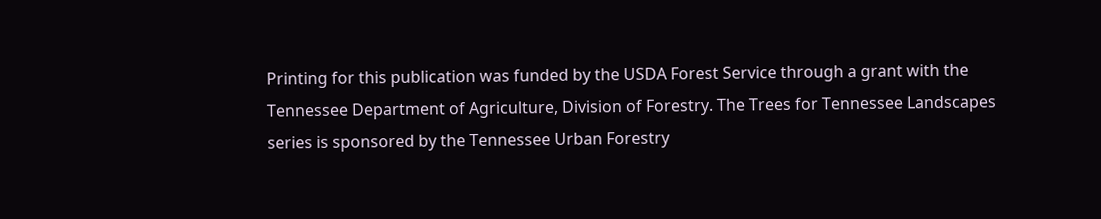Printing for this publication was funded by the USDA Forest Service through a grant with the Tennessee Department of Agriculture, Division of Forestry. The Trees for Tennessee Landscapes series is sponsored by the Tennessee Urban Forestry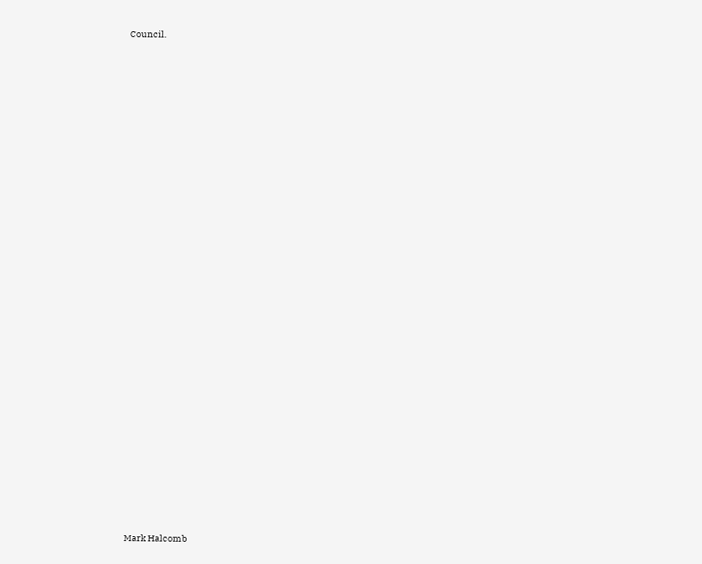Council.



























Mark Halcomb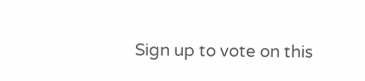Sign up to vote on this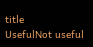title
UsefulNot useful